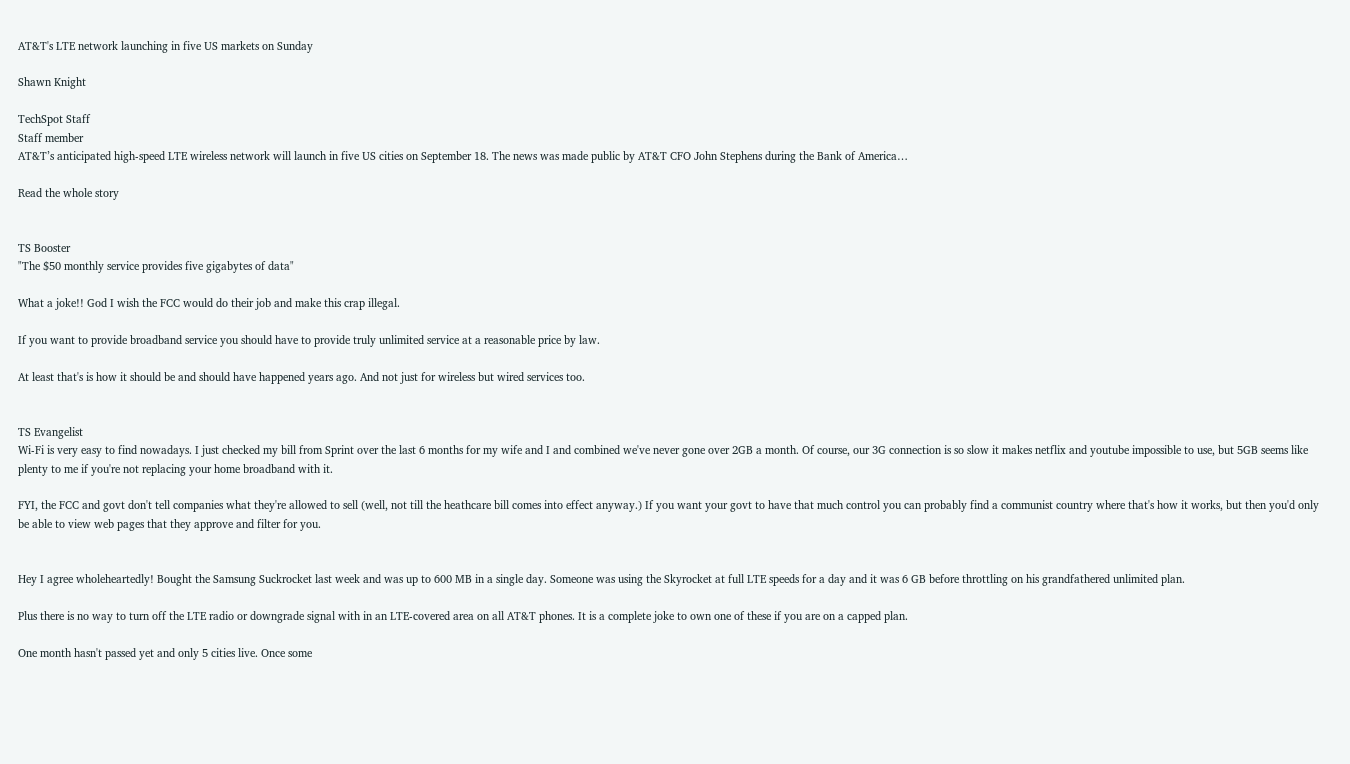AT&T's LTE network launching in five US markets on Sunday

Shawn Knight

TechSpot Staff
Staff member
AT&T’s anticipated high-speed LTE wireless network will launch in five US cities on September 18. The news was made public by AT&T CFO John Stephens during the Bank of America…

Read the whole story


TS Booster
"The $50 monthly service provides five gigabytes of data"

What a joke!! God I wish the FCC would do their job and make this crap illegal.

If you want to provide broadband service you should have to provide truly unlimited service at a reasonable price by law.

At least that's is how it should be and should have happened years ago. And not just for wireless but wired services too.


TS Evangelist
Wi-Fi is very easy to find nowadays. I just checked my bill from Sprint over the last 6 months for my wife and I and combined we've never gone over 2GB a month. Of course, our 3G connection is so slow it makes netflix and youtube impossible to use, but 5GB seems like plenty to me if you're not replacing your home broadband with it.

FYI, the FCC and govt don't tell companies what they're allowed to sell (well, not till the heathcare bill comes into effect anyway.) If you want your govt to have that much control you can probably find a communist country where that's how it works, but then you'd only be able to view web pages that they approve and filter for you.


Hey I agree wholeheartedly! Bought the Samsung Suckrocket last week and was up to 600 MB in a single day. Someone was using the Skyrocket at full LTE speeds for a day and it was 6 GB before throttling on his grandfathered unlimited plan.

Plus there is no way to turn off the LTE radio or downgrade signal with in an LTE-covered area on all AT&T phones. It is a complete joke to own one of these if you are on a capped plan.

One month hasn't passed yet and only 5 cities live. Once some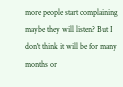more people start complaining maybe they will listen? But I don't think it will be for many months or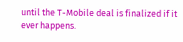until the T-Mobile deal is finalized if it ever happens.